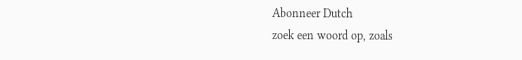Abonneer Dutch
zoek een woord op, zoals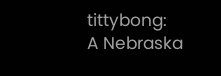tittybong:
A Nebraska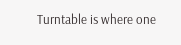Turntable is where one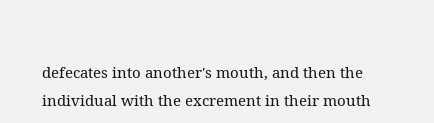defecates into another's mouth, and then the individual with the excrement in their mouth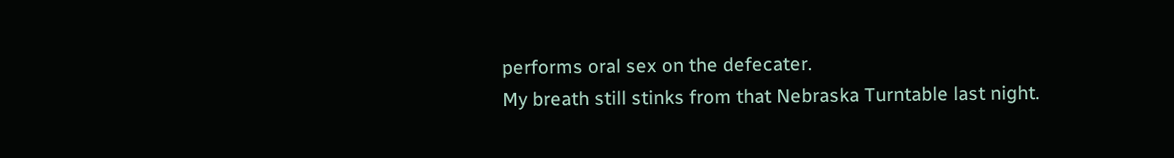performs oral sex on the defecater.
My breath still stinks from that Nebraska Turntable last night.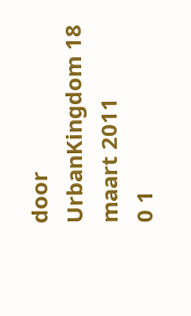door UrbanKingdom 18 maart 2011
0 1